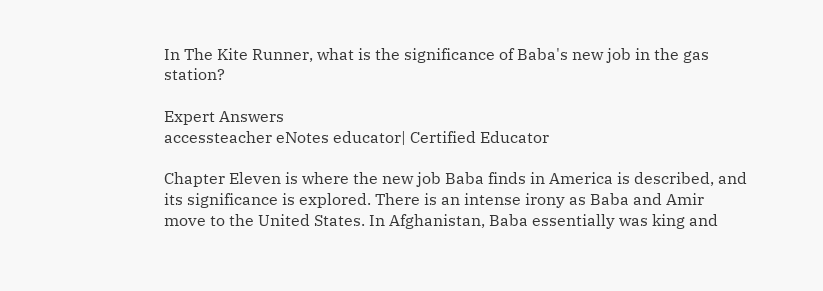In The Kite Runner, what is the significance of Baba's new job in the gas station?

Expert Answers
accessteacher eNotes educator| Certified Educator

Chapter Eleven is where the new job Baba finds in America is described, and its significance is explored. There is an intense irony as Baba and Amir move to the United States. In Afghanistan, Baba essentially was king and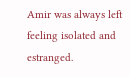Amir was always left feeling isolated and estranged.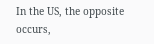In the US, the opposite occurs,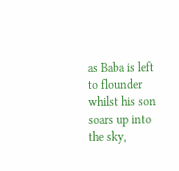as Baba is left to flounder whilst his son soars up into the sky,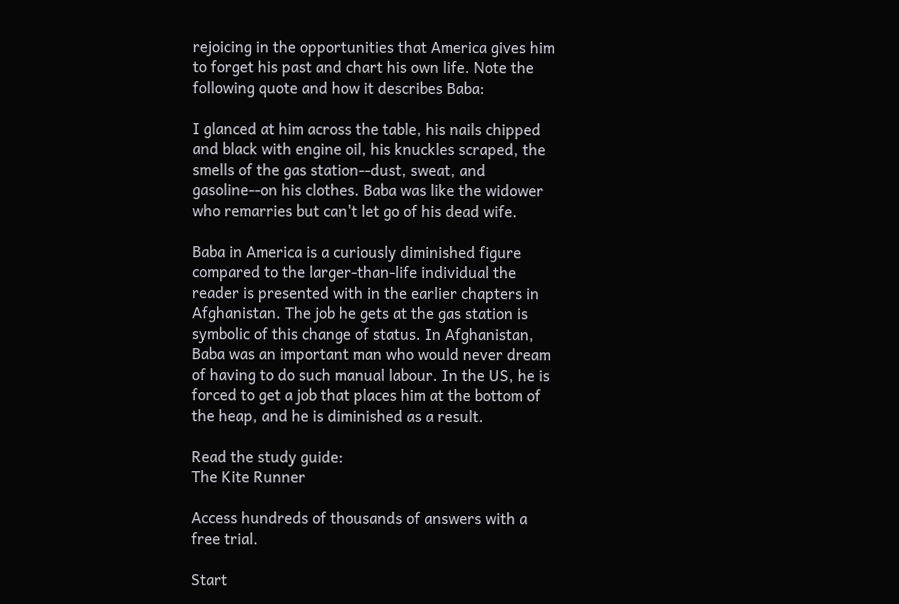rejoicing in the opportunities that America gives him to forget his past and chart his own life. Note the following quote and how it describes Baba:

I glanced at him across the table, his nails chipped and black with engine oil, his knuckles scraped, the smells of the gas station--dust, sweat, and gasoline--on his clothes. Baba was like the widower who remarries but can't let go of his dead wife.

Baba in America is a curiously diminished figure compared to the larger-than-life individual the reader is presented with in the earlier chapters in Afghanistan. The job he gets at the gas station is symbolic of this change of status. In Afghanistan, Baba was an important man who would never dream of having to do such manual labour. In the US, he is forced to get a job that places him at the bottom of the heap, and he is diminished as a result.

Read the study guide:
The Kite Runner

Access hundreds of thousands of answers with a free trial.

Start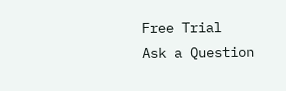Free Trial
Ask a Question